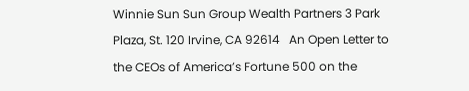Winnie Sun Sun Group Wealth Partners 3 Park Plaza, St. 120 Irvine, CA 92614   An Open Letter to the CEOs of America’s Fortune 500 on the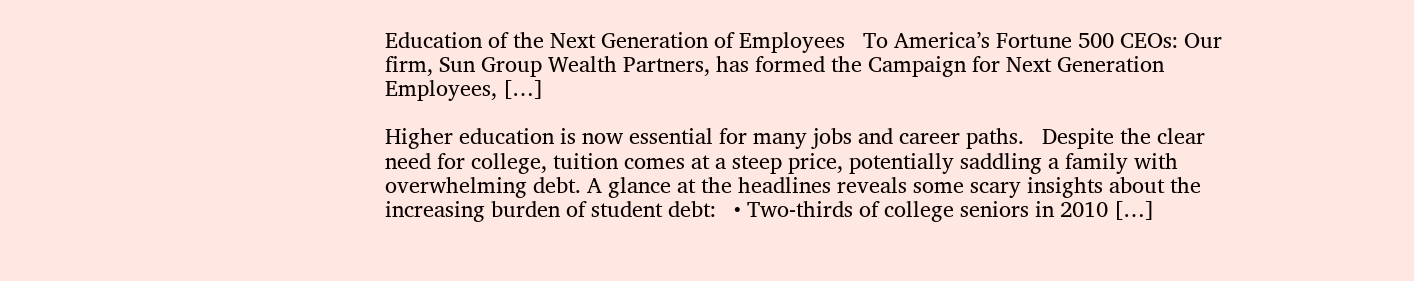Education of the Next Generation of Employees   To America’s Fortune 500 CEOs: Our firm, Sun Group Wealth Partners, has formed the Campaign for Next Generation Employees, […]

Higher education is now essential for many jobs and career paths.   Despite the clear need for college, tuition comes at a steep price, potentially saddling a family with overwhelming debt. A glance at the headlines reveals some scary insights about the increasing burden of student debt:   • Two-thirds of college seniors in 2010 […]